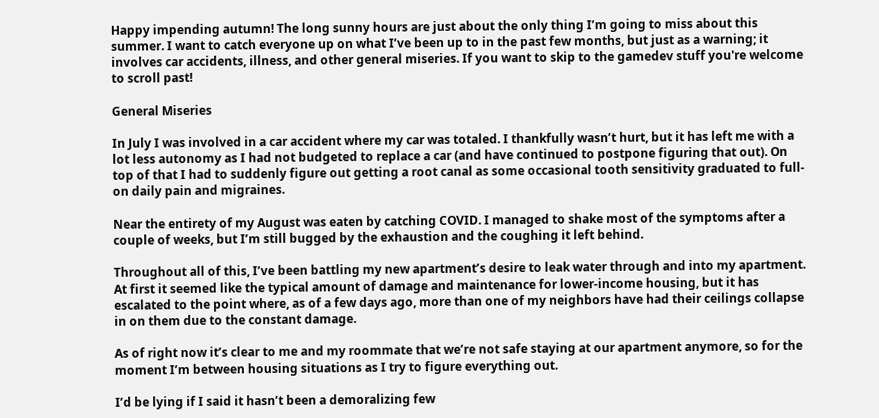Happy impending autumn! The long sunny hours are just about the only thing I’m going to miss about this summer. I want to catch everyone up on what I’ve been up to in the past few months, but just as a warning; it involves car accidents, illness, and other general miseries. If you want to skip to the gamedev stuff you're welcome to scroll past!

General Miseries

In July I was involved in a car accident where my car was totaled. I thankfully wasn’t hurt, but it has left me with a lot less autonomy as I had not budgeted to replace a car (and have continued to postpone figuring that out). On top of that I had to suddenly figure out getting a root canal as some occasional tooth sensitivity graduated to full-on daily pain and migraines.

Near the entirety of my August was eaten by catching COVID. I managed to shake most of the symptoms after a couple of weeks, but I’m still bugged by the exhaustion and the coughing it left behind.

Throughout all of this, I’ve been battling my new apartment’s desire to leak water through and into my apartment. At first it seemed like the typical amount of damage and maintenance for lower-income housing, but it has escalated to the point where, as of a few days ago, more than one of my neighbors have had their ceilings collapse in on them due to the constant damage.

As of right now it’s clear to me and my roommate that we’re not safe staying at our apartment anymore, so for the moment I’m between housing situations as I try to figure everything out.

I’d be lying if I said it hasn’t been a demoralizing few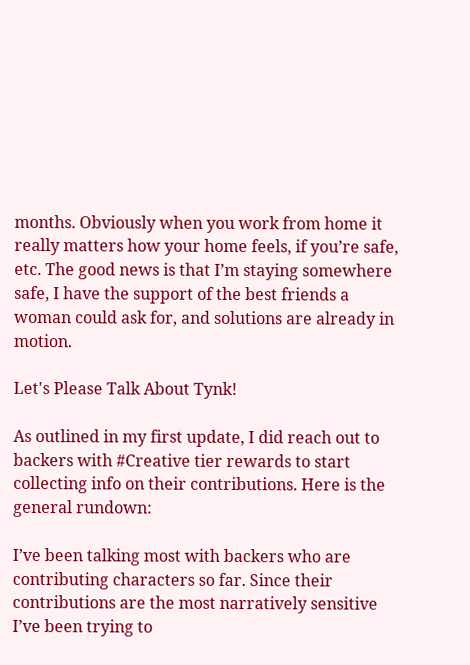months. Obviously when you work from home it really matters how your home feels, if you’re safe, etc. The good news is that I’m staying somewhere safe, I have the support of the best friends a woman could ask for, and solutions are already in motion.

Let's Please Talk About Tynk!

As outlined in my first update, I did reach out to backers with #Creative tier rewards to start collecting info on their contributions. Here is the general rundown:

I’ve been talking most with backers who are contributing characters so far. Since their contributions are the most narratively sensitive I’ve been trying to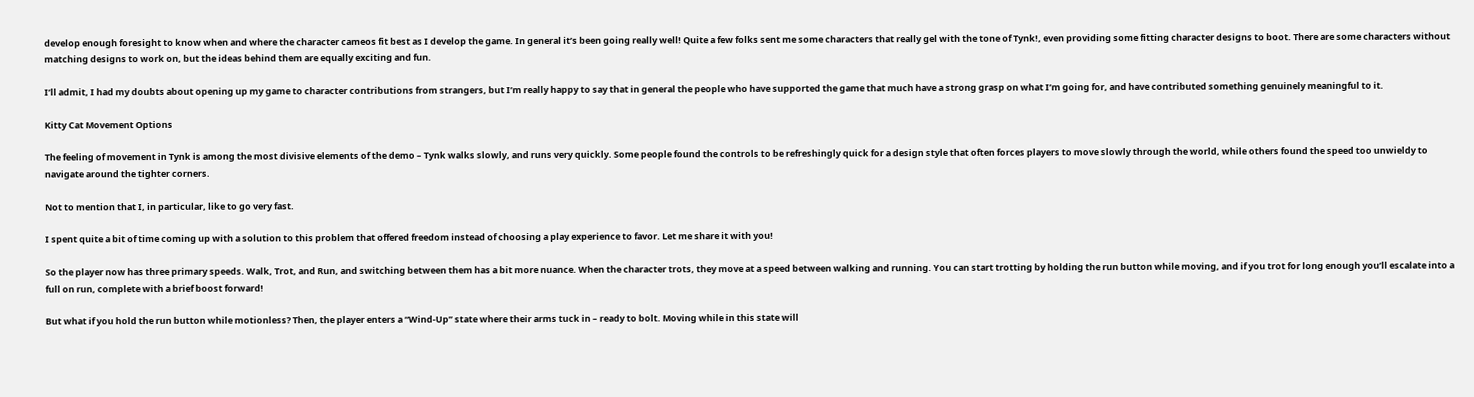develop enough foresight to know when and where the character cameos fit best as I develop the game. In general it’s been going really well! Quite a few folks sent me some characters that really gel with the tone of Tynk!, even providing some fitting character designs to boot. There are some characters without matching designs to work on, but the ideas behind them are equally exciting and fun.

I’ll admit, I had my doubts about opening up my game to character contributions from strangers, but I’m really happy to say that in general the people who have supported the game that much have a strong grasp on what I’m going for, and have contributed something genuinely meaningful to it.

Kitty Cat Movement Options

The feeling of movement in Tynk is among the most divisive elements of the demo – Tynk walks slowly, and runs very quickly. Some people found the controls to be refreshingly quick for a design style that often forces players to move slowly through the world, while others found the speed too unwieldy to navigate around the tighter corners.

Not to mention that I, in particular, like to go very fast.

I spent quite a bit of time coming up with a solution to this problem that offered freedom instead of choosing a play experience to favor. Let me share it with you!

So the player now has three primary speeds. Walk, Trot, and Run, and switching between them has a bit more nuance. When the character trots, they move at a speed between walking and running. You can start trotting by holding the run button while moving, and if you trot for long enough you’ll escalate into a full on run, complete with a brief boost forward!

But what if you hold the run button while motionless? Then, the player enters a “Wind-Up” state where their arms tuck in – ready to bolt. Moving while in this state will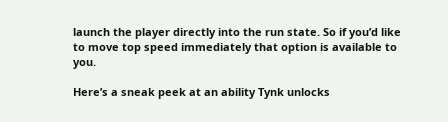launch the player directly into the run state. So if you’d like to move top speed immediately that option is available to you.

Here’s a sneak peek at an ability Tynk unlocks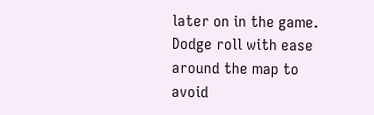later on in the game. Dodge roll with ease around the map to avoid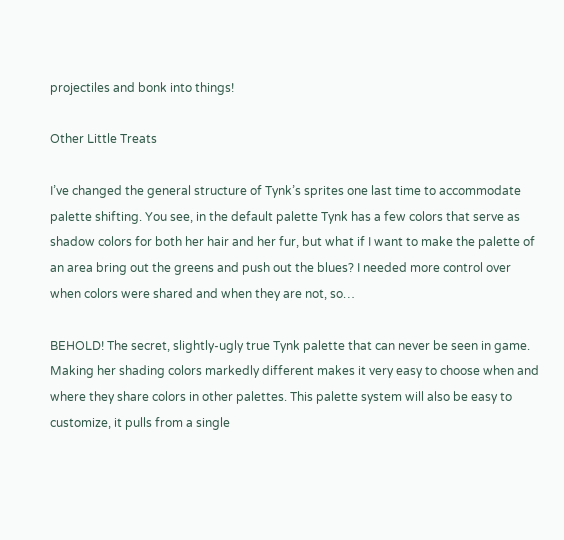projectiles and bonk into things!

Other Little Treats

I’ve changed the general structure of Tynk’s sprites one last time to accommodate palette shifting. You see, in the default palette Tynk has a few colors that serve as shadow colors for both her hair and her fur, but what if I want to make the palette of an area bring out the greens and push out the blues? I needed more control over when colors were shared and when they are not, so…

BEHOLD! The secret, slightly-ugly true Tynk palette that can never be seen in game. Making her shading colors markedly different makes it very easy to choose when and where they share colors in other palettes. This palette system will also be easy to customize, it pulls from a single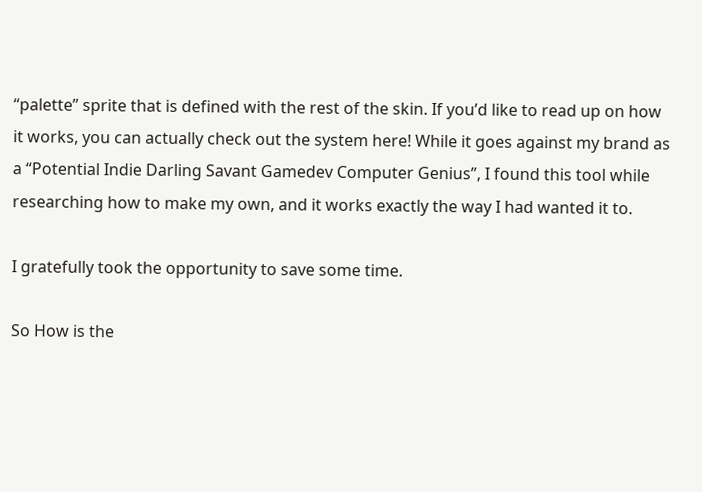“palette” sprite that is defined with the rest of the skin. If you’d like to read up on how it works, you can actually check out the system here! While it goes against my brand as a “Potential Indie Darling Savant Gamedev Computer Genius”, I found this tool while researching how to make my own, and it works exactly the way I had wanted it to.

I gratefully took the opportunity to save some time.

So How is the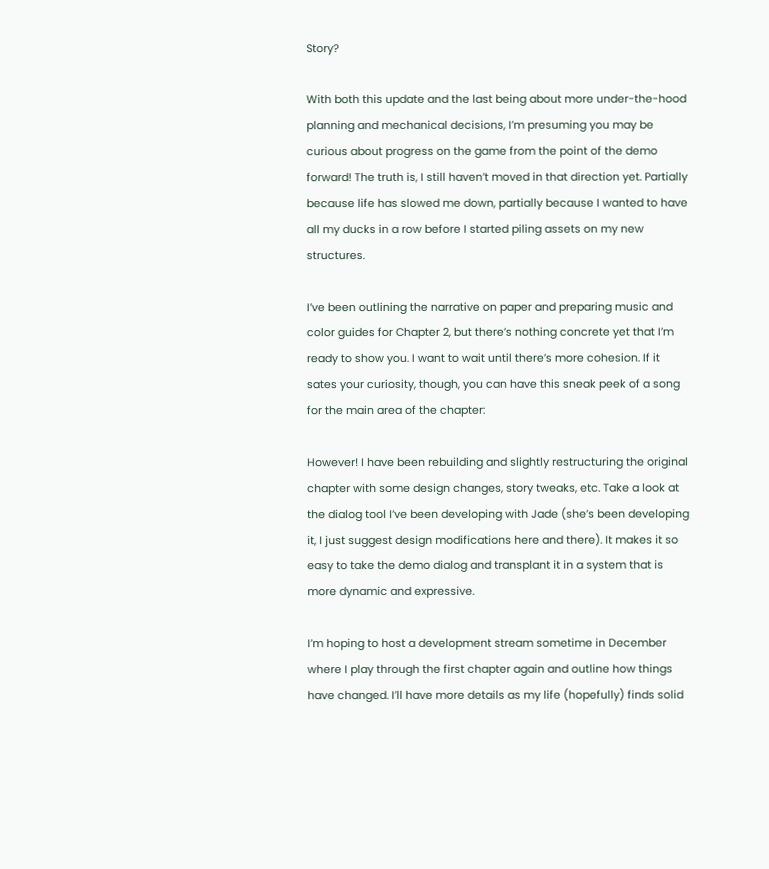Story?

With both this update and the last being about more under-the-hood planning and mechanical decisions, I’m presuming you may be curious about progress on the game from the point of the demo forward! The truth is, I still haven’t moved in that direction yet. Partially because life has slowed me down, partially because I wanted to have all my ducks in a row before I started piling assets on my new structures.

I’ve been outlining the narrative on paper and preparing music and color guides for Chapter 2, but there’s nothing concrete yet that I’m ready to show you. I want to wait until there’s more cohesion. If it sates your curiosity, though, you can have this sneak peek of a song for the main area of the chapter:

However! I have been rebuilding and slightly restructuring the original chapter with some design changes, story tweaks, etc. Take a look at the dialog tool I’ve been developing with Jade (she’s been developing it, I just suggest design modifications here and there). It makes it so easy to take the demo dialog and transplant it in a system that is more dynamic and expressive.

I’m hoping to host a development stream sometime in December where I play through the first chapter again and outline how things have changed. I’ll have more details as my life (hopefully) finds solid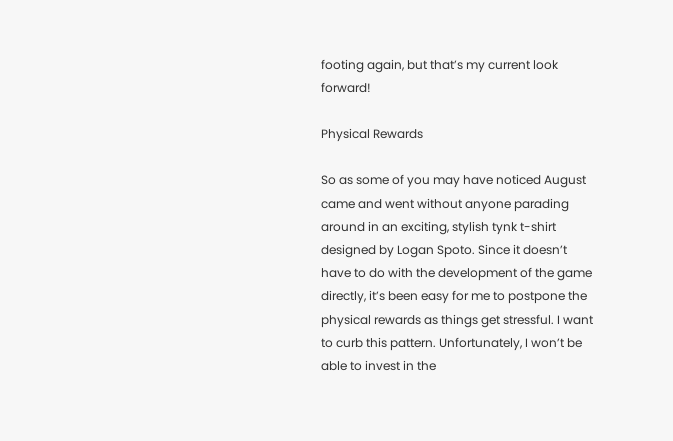footing again, but that’s my current look forward!

Physical Rewards

So as some of you may have noticed August came and went without anyone parading around in an exciting, stylish tynk t-shirt designed by Logan Spoto. Since it doesn’t have to do with the development of the game directly, it’s been easy for me to postpone the physical rewards as things get stressful. I want to curb this pattern. Unfortunately, I won’t be able to invest in the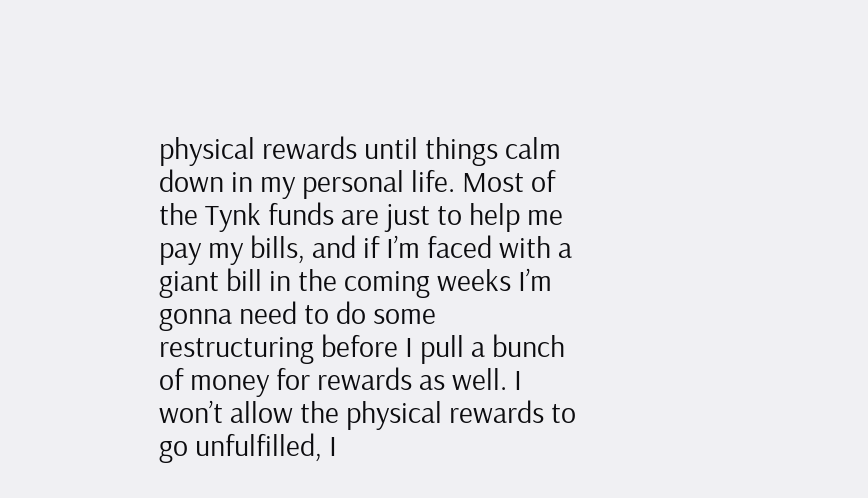physical rewards until things calm down in my personal life. Most of the Tynk funds are just to help me pay my bills, and if I’m faced with a giant bill in the coming weeks I’m gonna need to do some restructuring before I pull a bunch of money for rewards as well. I won’t allow the physical rewards to go unfulfilled, I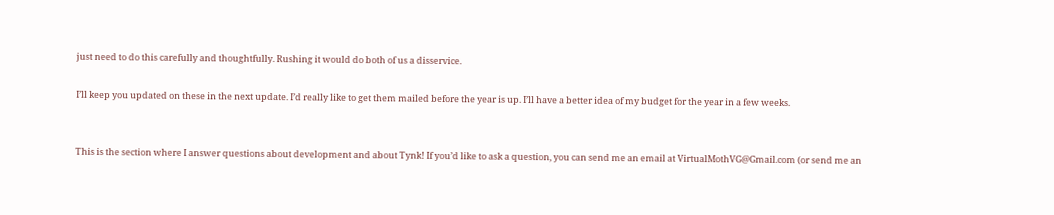just need to do this carefully and thoughtfully. Rushing it would do both of us a disservice.

I’ll keep you updated on these in the next update. I’d really like to get them mailed before the year is up. I’ll have a better idea of my budget for the year in a few weeks.


This is the section where I answer questions about development and about Tynk! If you’d like to ask a question, you can send me an email at VirtualMothVG@Gmail.com (or send me an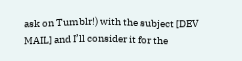ask on Tumblr!) with the subject [DEV MAIL] and I’ll consider it for the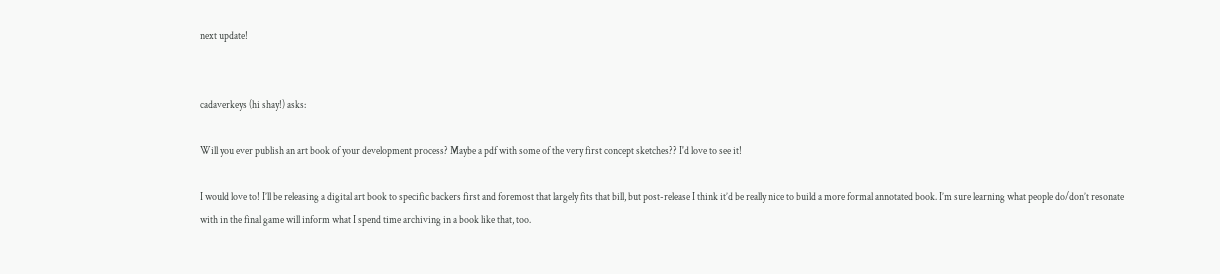next update!


cadaverkeys (hi shay!) asks:

Will you ever publish an art book of your development process? Maybe a pdf with some of the very first concept sketches?? I'd love to see it!

I would love to! I’ll be releasing a digital art book to specific backers first and foremost that largely fits that bill, but post-release I think it’d be really nice to build a more formal annotated book. I’m sure learning what people do/don’t resonate with in the final game will inform what I spend time archiving in a book like that, too.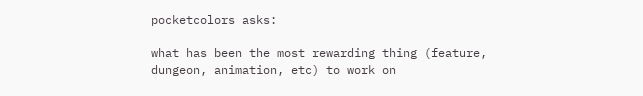pocketcolors asks:

what has been the most rewarding thing (feature, dungeon, animation, etc) to work on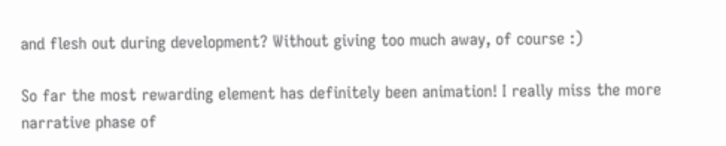and flesh out during development? Without giving too much away, of course :)

So far the most rewarding element has definitely been animation! I really miss the more narrative phase of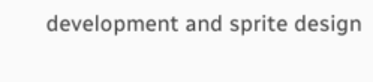development and sprite design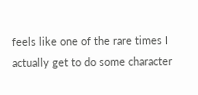feels like one of the rare times I actually get to do some character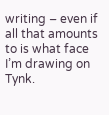writing – even if all that amounts to is what face I’m drawing on Tynk.